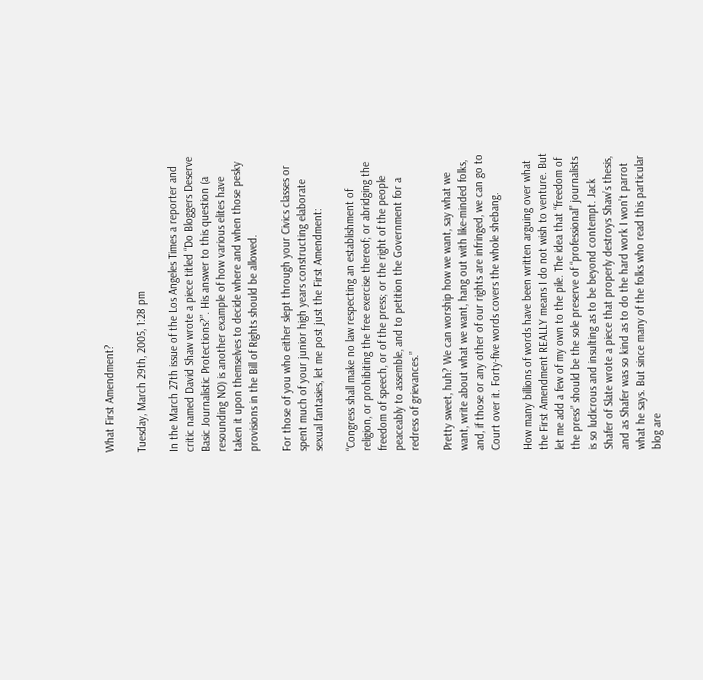What First Amendment?

Tuesday, March 29th, 2005, 1:28 pm

In the March 27th issue of the Los Angeles Times a reporter and critic named David Shaw wrote a piece titled “Do Bloggers Deserve Basic Journalistic Protections?”. His answer to this question (a resounding NO) is another example of how various elites have taken it upon themselves to decide where and when those pesky provisions in the Bill of Rights should be allowed.

For those of you who either slept through your Civics classes or spent much of your junior high years constructing elaborate sexual fantasies, let me post just the First Amendment:

“Congress shall make no law respecting an establishment of religion, or prohibiting the free exercise thereof; or abridging the freedom of speech, or of the press; or the right of the people peaceably to assemble, and to petition the Government for a redress of grievances.”

Pretty sweet, huh? We can worship how we want, say what we want, write about what we want, hang out with like-minded folks, and, if those or any other of our rights are infringed, we can go to Court over it. Forty-five words covers the whole shebang.

How many billions of words have been written arguing over what the First Amendment REALLY means I do not wish to venture. But let me add a few of my own to the pile. The idea that “freedom of the press” should be the sole preserve of “professional” journalists is so ludicrous and insulting as to be beyond contempt. Jack Shafer of Slate wrote a piece that properly destroys Shaw’s thesis, and as Shafer was so kind as to do the hard work I won’t parrot what he says. But since many of the folks who read this particular blog are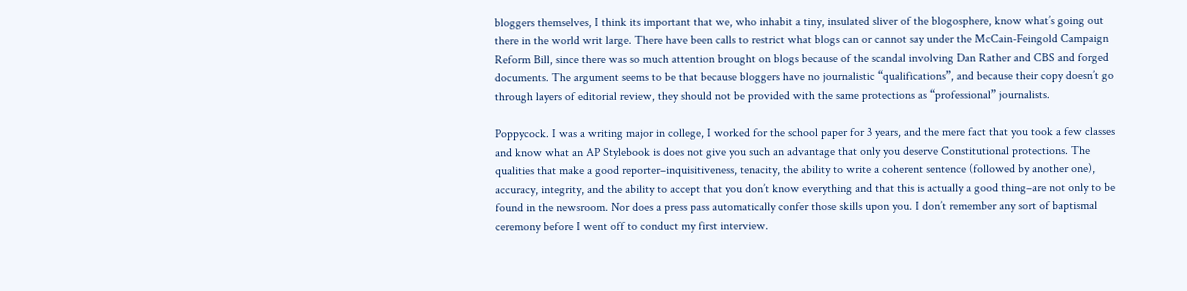bloggers themselves, I think its important that we, who inhabit a tiny, insulated sliver of the blogosphere, know what’s going out there in the world writ large. There have been calls to restrict what blogs can or cannot say under the McCain-Feingold Campaign Reform Bill, since there was so much attention brought on blogs because of the scandal involving Dan Rather and CBS and forged documents. The argument seems to be that because bloggers have no journalistic “qualifications”, and because their copy doesn’t go through layers of editorial review, they should not be provided with the same protections as “professional” journalists.

Poppycock. I was a writing major in college, I worked for the school paper for 3 years, and the mere fact that you took a few classes and know what an AP Stylebook is does not give you such an advantage that only you deserve Constitutional protections. The qualities that make a good reporter–inquisitiveness, tenacity, the ability to write a coherent sentence (followed by another one), accuracy, integrity, and the ability to accept that you don’t know everything and that this is actually a good thing–are not only to be found in the newsroom. Nor does a press pass automatically confer those skills upon you. I don’t remember any sort of baptismal ceremony before I went off to conduct my first interview.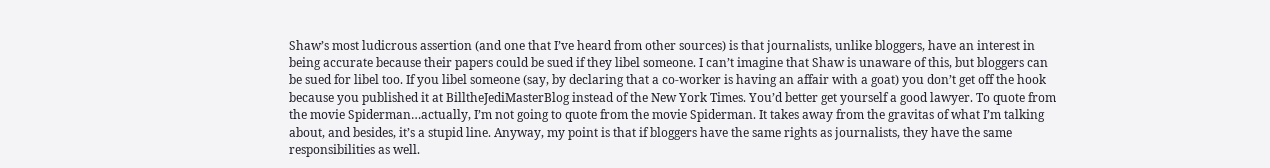Shaw’s most ludicrous assertion (and one that I’ve heard from other sources) is that journalists, unlike bloggers, have an interest in being accurate because their papers could be sued if they libel someone. I can’t imagine that Shaw is unaware of this, but bloggers can be sued for libel too. If you libel someone (say, by declaring that a co-worker is having an affair with a goat) you don’t get off the hook because you published it at BilltheJediMasterBlog instead of the New York Times. You’d better get yourself a good lawyer. To quote from the movie Spiderman…actually, I’m not going to quote from the movie Spiderman. It takes away from the gravitas of what I’m talking about, and besides, it’s a stupid line. Anyway, my point is that if bloggers have the same rights as journalists, they have the same responsibilities as well.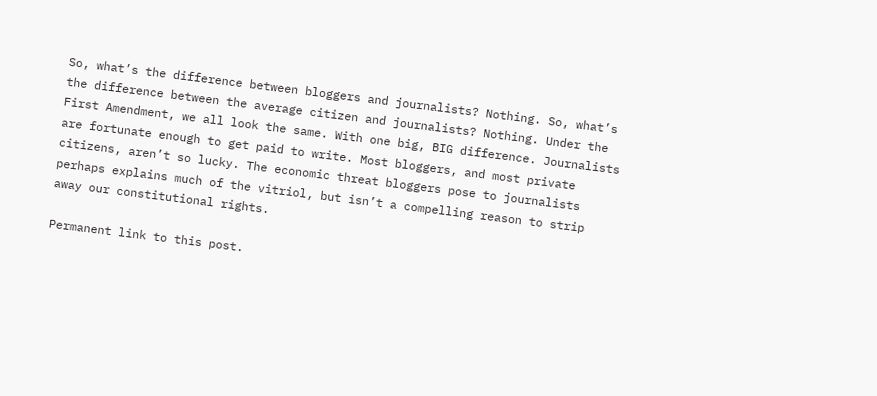So, what’s the difference between bloggers and journalists? Nothing. So, what’s the difference between the average citizen and journalists? Nothing. Under the First Amendment, we all look the same. With one big, BIG difference. Journalists are fortunate enough to get paid to write. Most bloggers, and most private citizens, aren’t so lucky. The economic threat bloggers pose to journalists perhaps explains much of the vitriol, but isn’t a compelling reason to strip away our constitutional rights.

Permanent link to this post.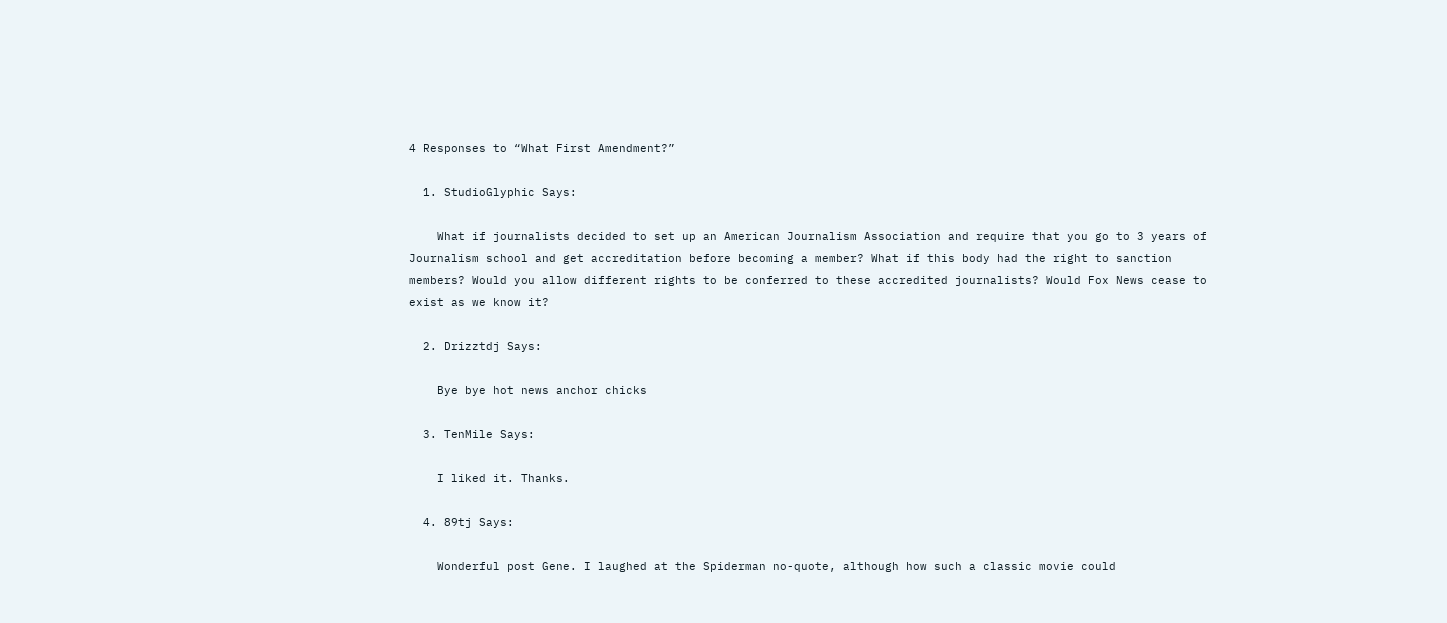4 Responses to “What First Amendment?”

  1. StudioGlyphic Says:

    What if journalists decided to set up an American Journalism Association and require that you go to 3 years of Journalism school and get accreditation before becoming a member? What if this body had the right to sanction members? Would you allow different rights to be conferred to these accredited journalists? Would Fox News cease to exist as we know it?

  2. Drizztdj Says:

    Bye bye hot news anchor chicks

  3. TenMile Says:

    I liked it. Thanks.

  4. 89tj Says:

    Wonderful post Gene. I laughed at the Spiderman no-quote, although how such a classic movie could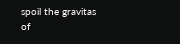spoil the gravitas of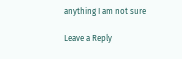anything I am not sure

Leave a Reply